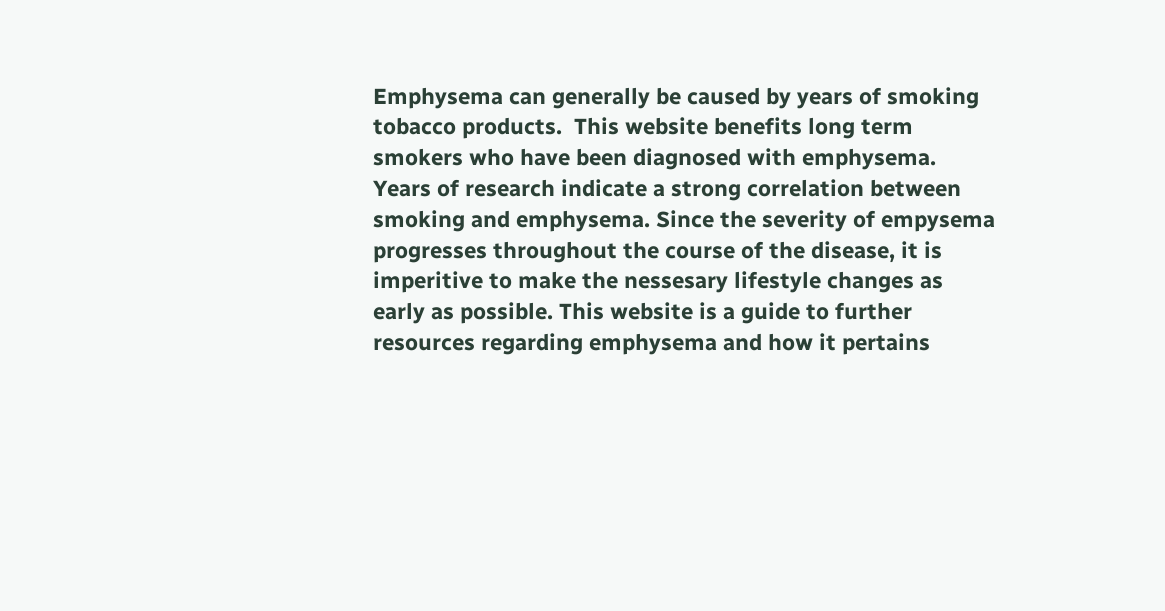Emphysema can generally be caused by years of smoking tobacco products.  This website benefits long term smokers who have been diagnosed with emphysema. Years of research indicate a strong correlation between smoking and emphysema. Since the severity of empysema progresses throughout the course of the disease, it is imperitive to make the nessesary lifestyle changes as early as possible. This website is a guide to further resources regarding emphysema and how it pertains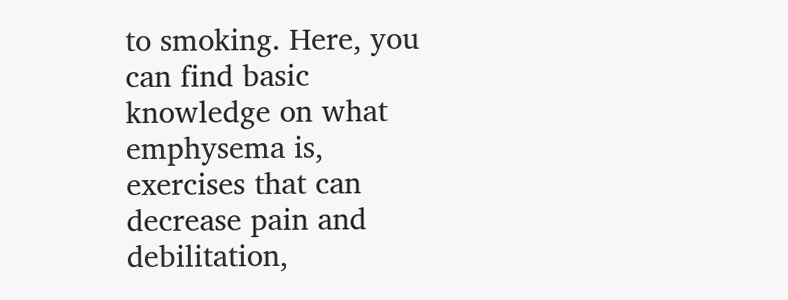to smoking. Here, you can find basic knowledge on what emphysema is, exercises that can decrease pain and debilitation,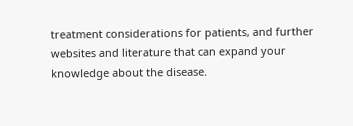treatment considerations for patients, and further websites and literature that can expand your knowledge about the disease.